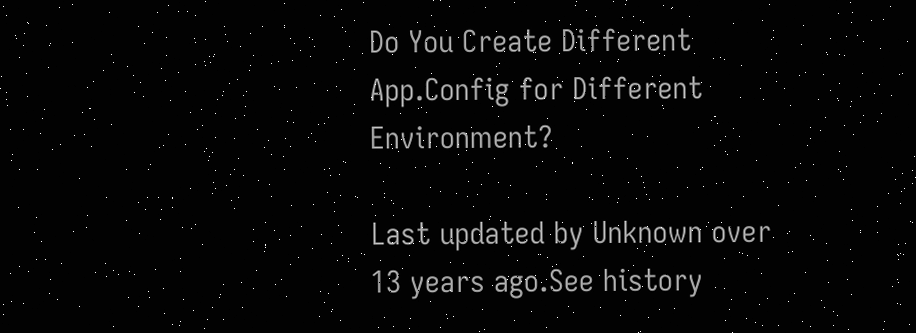Do You Create Different App.Config for Different Environment?

Last updated by Unknown over 13 years ago.See history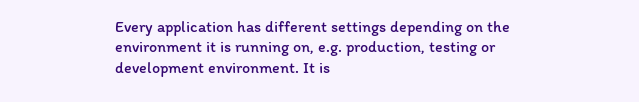Every application has different settings depending on the environment it is running on, e.g. production, testing or development environment. It is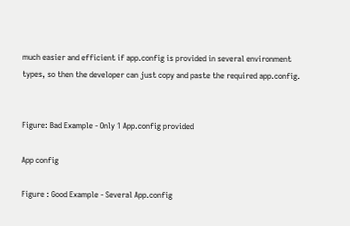much easier and efficient if app.config is provided in several environment types, so then the developer can just copy and paste the required app.config.


Figure: Bad Example - Only 1 App.config provided

App config

Figure : Good Example - Several App.config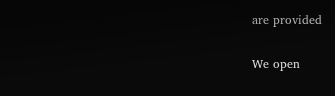are provided

We open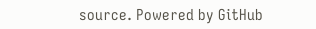source. Powered by GitHub